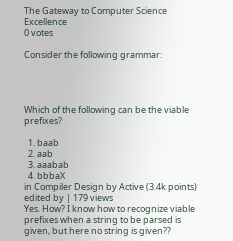The Gateway to Computer Science Excellence
0 votes

Consider the following grammar:




Which of the following can be the viable prefixes?

  1. baab
  2. aab
  3. aaabab
  4. bbbaX
in Compiler Design by Active (3.4k points)
edited by | 179 views
Yes. How? I know how to recognize viable prefixes when a string to be parsed is given, but here no string is given??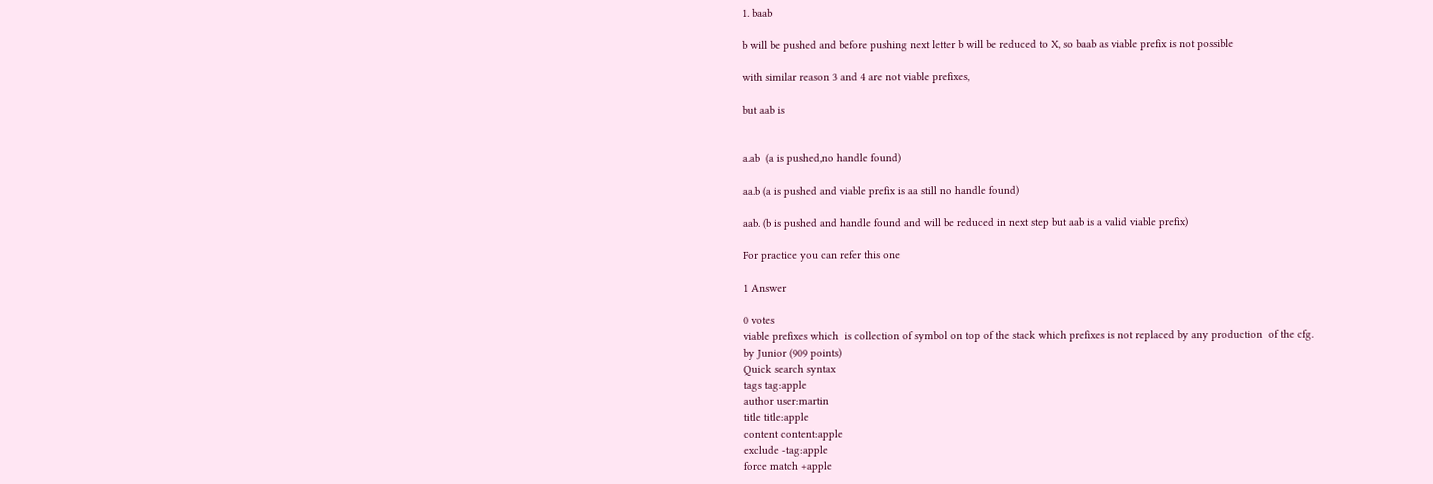1. baab

b will be pushed and before pushing next letter b will be reduced to X, so baab as viable prefix is not possible

with similar reason 3 and 4 are not viable prefixes,

but aab is


a.ab  (a is pushed,no handle found)

aa.b (a is pushed and viable prefix is aa still no handle found)

aab. (b is pushed and handle found and will be reduced in next step but aab is a valid viable prefix)

For practice you can refer this one

1 Answer

0 votes
viable prefixes which  is collection of symbol on top of the stack which prefixes is not replaced by any production  of the cfg.
by Junior (909 points)
Quick search syntax
tags tag:apple
author user:martin
title title:apple
content content:apple
exclude -tag:apple
force match +apple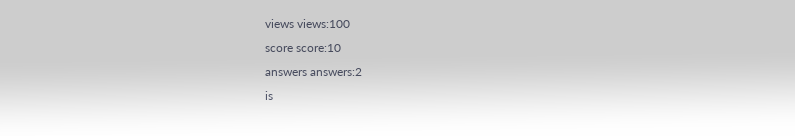views views:100
score score:10
answers answers:2
is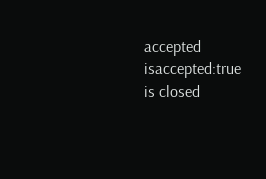accepted isaccepted:true
is closed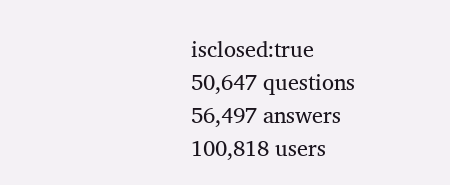isclosed:true
50,647 questions
56,497 answers
100,818 users